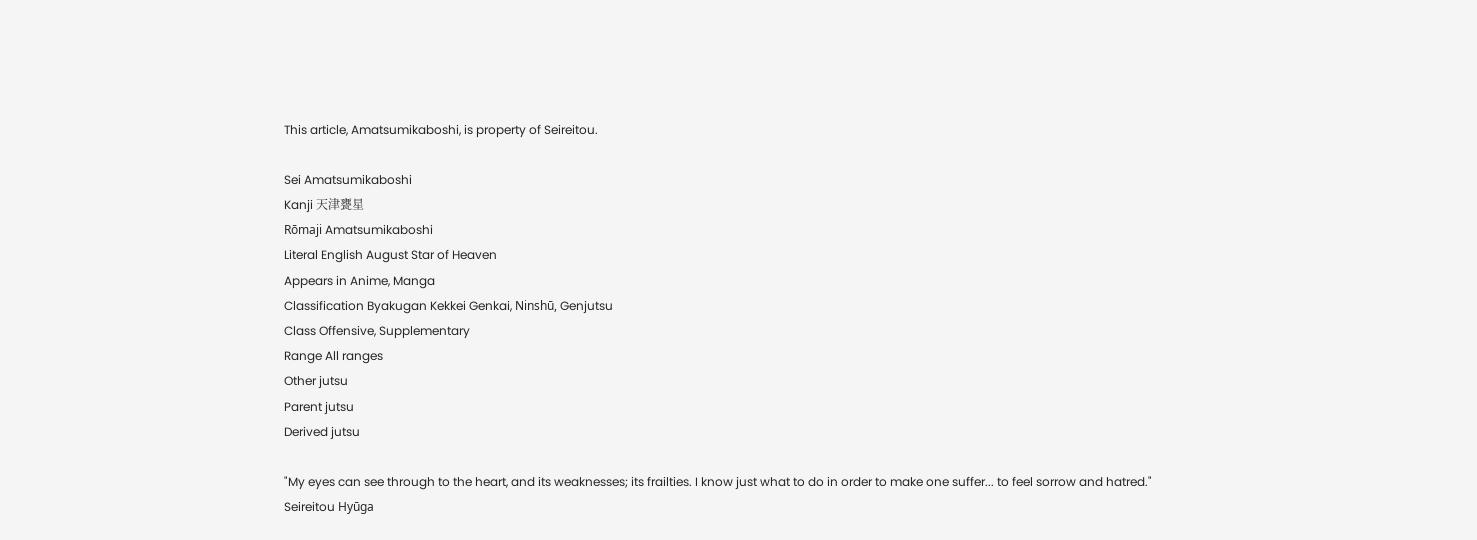This article, Amatsumikaboshi, is property of Seireitou.

Sei Amatsumikaboshi
Kanji 天津甕星
Rōmaji Amatsumikaboshi
Literal English August Star of Heaven
Appears in Anime, Manga
Classification Byakugan Kekkei Genkai, Ninshū, Genjutsu
Class Offensive, Supplementary
Range All ranges
Other jutsu
Parent jutsu
Derived jutsu

"My eyes can see through to the heart, and its weaknesses; its frailties. I know just what to do in order to make one suffer... to feel sorrow and hatred."
Seireitou Hyūga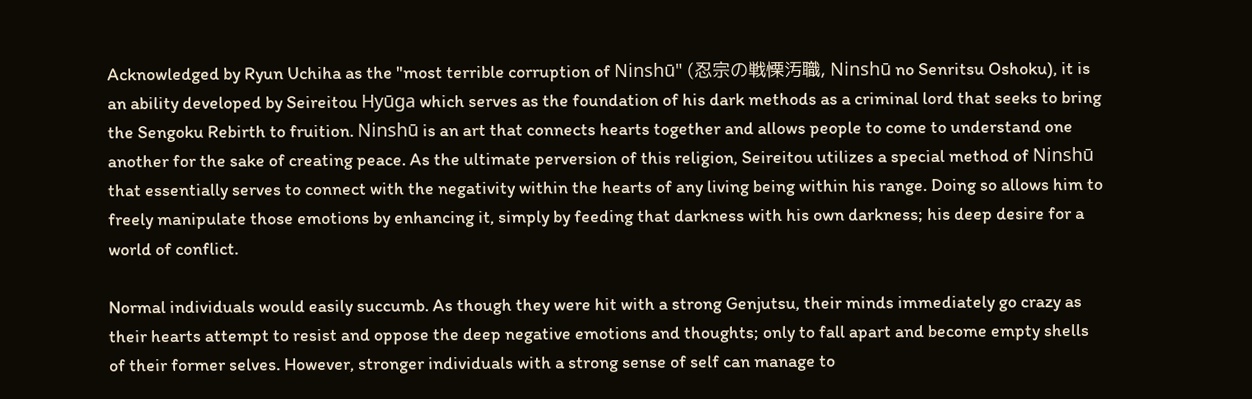Acknowledged by Ryun Uchiha as the "most terrible corruption of Ninshū" (忍宗の戦慄汚職, Ninshū no Senritsu Oshoku), it is an ability developed by Seireitou Hyūga which serves as the foundation of his dark methods as a criminal lord that seeks to bring the Sengoku Rebirth to fruition. Ninshū is an art that connects hearts together and allows people to come to understand one another for the sake of creating peace. As the ultimate perversion of this religion, Seireitou utilizes a special method of Ninshū that essentially serves to connect with the negativity within the hearts of any living being within his range. Doing so allows him to freely manipulate those emotions by enhancing it, simply by feeding that darkness with his own darkness; his deep desire for a world of conflict.

Normal individuals would easily succumb. As though they were hit with a strong Genjutsu, their minds immediately go crazy as their hearts attempt to resist and oppose the deep negative emotions and thoughts; only to fall apart and become empty shells of their former selves. However, stronger individuals with a strong sense of self can manage to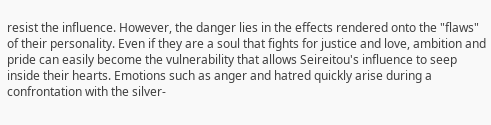resist the influence. However, the danger lies in the effects rendered onto the "flaws" of their personality. Even if they are a soul that fights for justice and love, ambition and pride can easily become the vulnerability that allows Seireitou's influence to seep inside their hearts. Emotions such as anger and hatred quickly arise during a confrontation with the silver-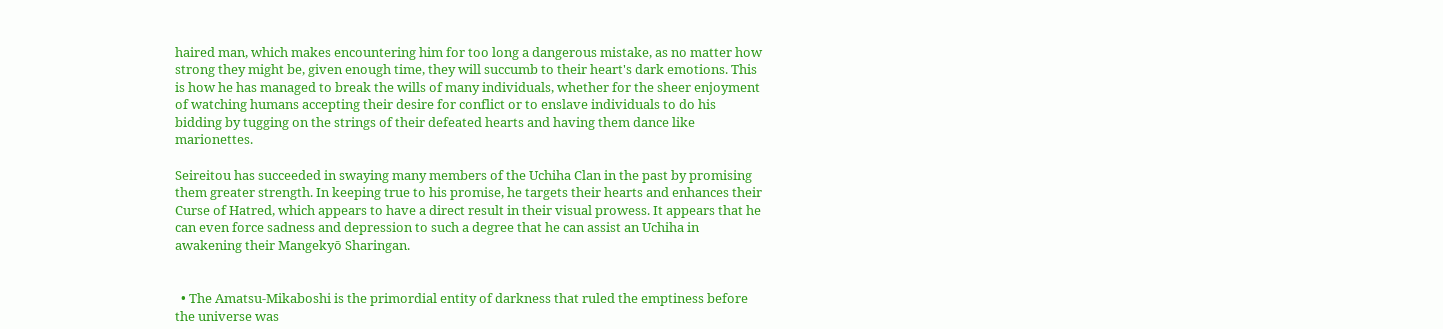haired man, which makes encountering him for too long a dangerous mistake, as no matter how strong they might be, given enough time, they will succumb to their heart's dark emotions. This is how he has managed to break the wills of many individuals, whether for the sheer enjoyment of watching humans accepting their desire for conflict or to enslave individuals to do his bidding by tugging on the strings of their defeated hearts and having them dance like marionettes.

Seireitou has succeeded in swaying many members of the Uchiha Clan in the past by promising them greater strength. In keeping true to his promise, he targets their hearts and enhances their Curse of Hatred, which appears to have a direct result in their visual prowess. It appears that he can even force sadness and depression to such a degree that he can assist an Uchiha in awakening their Mangekyō Sharingan.


  • The Amatsu-Mikaboshi is the primordial entity of darkness that ruled the emptiness before the universe was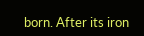born. After its iron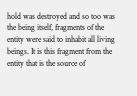hold was destroyed and so too was the being itself, fragments of the entity were said to inhabit all living beings. It is this fragment from the entity that is the source of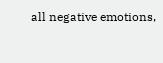all negative emotions,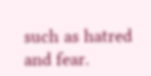such as hatred and fear.